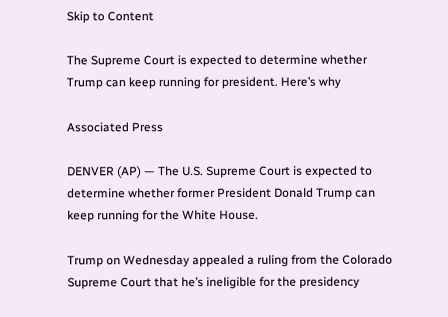Skip to Content

The Supreme Court is expected to determine whether Trump can keep running for president. Here’s why

Associated Press

DENVER (AP) — The U.S. Supreme Court is expected to determine whether former President Donald Trump can keep running for the White House.

Trump on Wednesday appealed a ruling from the Colorado Supreme Court that he’s ineligible for the presidency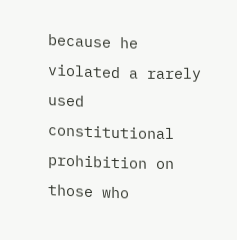because he violated a rarely used constitutional prohibition on those who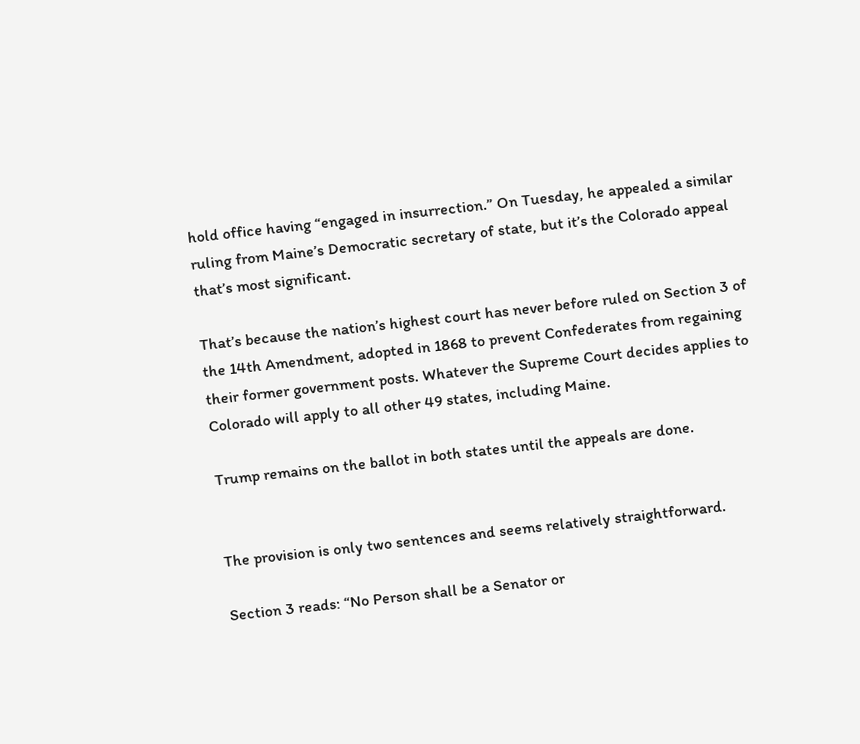hold office having “engaged in insurrection.” On Tuesday, he appealed a similar ruling from Maine’s Democratic secretary of state, but it’s the Colorado appeal that’s most significant.

That’s because the nation’s highest court has never before ruled on Section 3 of the 14th Amendment, adopted in 1868 to prevent Confederates from regaining their former government posts. Whatever the Supreme Court decides applies to Colorado will apply to all other 49 states, including Maine.

Trump remains on the ballot in both states until the appeals are done.


The provision is only two sentences and seems relatively straightforward.

Section 3 reads: “No Person shall be a Senator or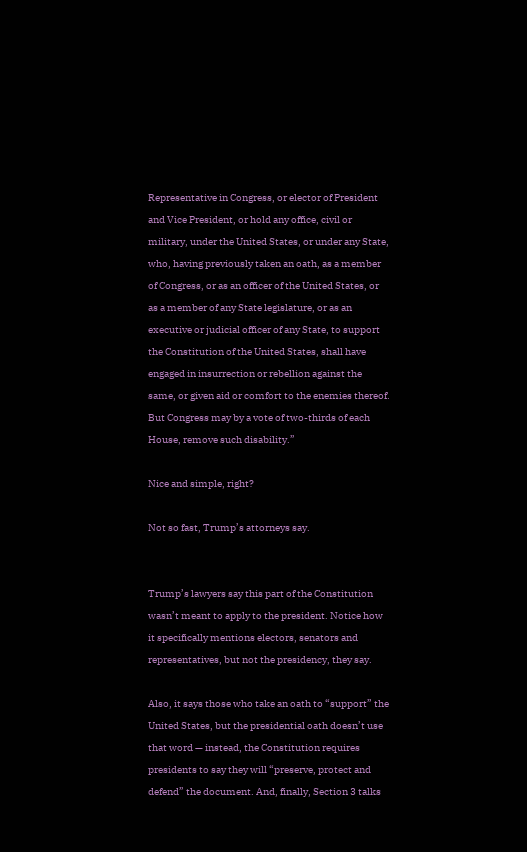Representative in Congress, or elector of President and Vice President, or hold any office, civil or military, under the United States, or under any State, who, having previously taken an oath, as a member of Congress, or as an officer of the United States, or as a member of any State legislature, or as an executive or judicial officer of any State, to support the Constitution of the United States, shall have engaged in insurrection or rebellion against the same, or given aid or comfort to the enemies thereof. But Congress may by a vote of two-thirds of each House, remove such disability.”

Nice and simple, right?

Not so fast, Trump’s attorneys say.


Trump’s lawyers say this part of the Constitution wasn’t meant to apply to the president. Notice how it specifically mentions electors, senators and representatives, but not the presidency, they say.

Also, it says those who take an oath to “support” the United States, but the presidential oath doesn’t use that word — instead, the Constitution requires presidents to say they will “preserve, protect and defend” the document. And, finally, Section 3 talks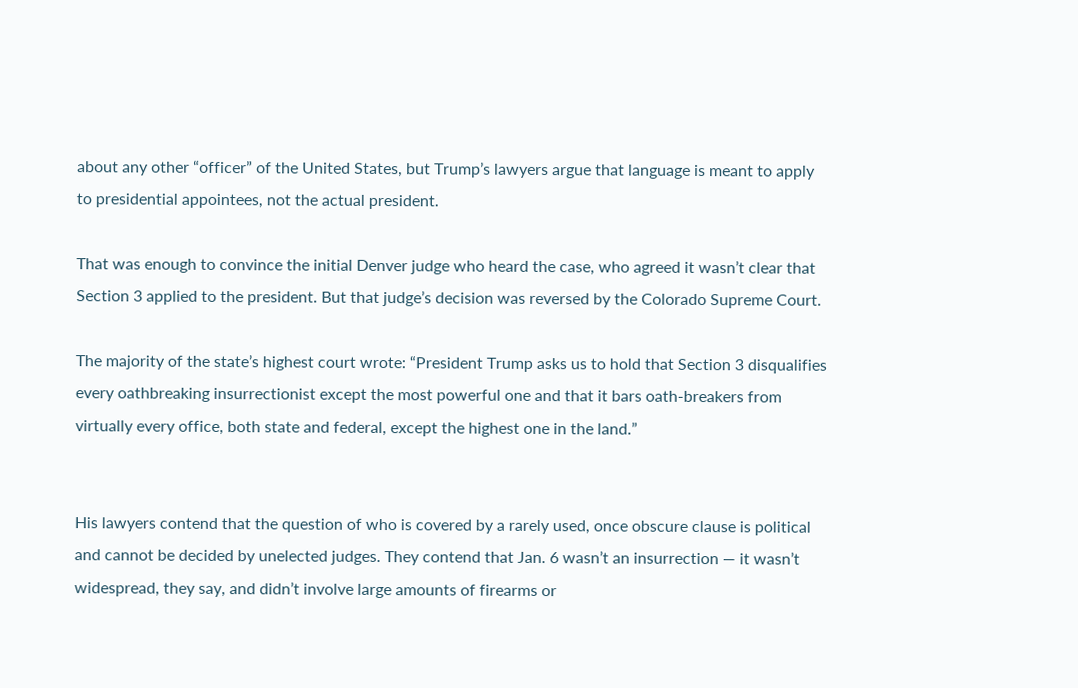about any other “officer” of the United States, but Trump’s lawyers argue that language is meant to apply to presidential appointees, not the actual president.

That was enough to convince the initial Denver judge who heard the case, who agreed it wasn’t clear that Section 3 applied to the president. But that judge’s decision was reversed by the Colorado Supreme Court.

The majority of the state’s highest court wrote: “President Trump asks us to hold that Section 3 disqualifies every oathbreaking insurrectionist except the most powerful one and that it bars oath-breakers from virtually every office, both state and federal, except the highest one in the land.”


His lawyers contend that the question of who is covered by a rarely used, once obscure clause is political and cannot be decided by unelected judges. They contend that Jan. 6 wasn’t an insurrection — it wasn’t widespread, they say, and didn’t involve large amounts of firearms or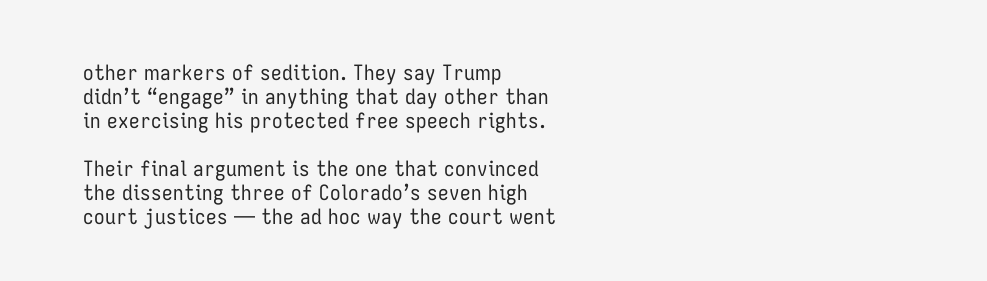other markers of sedition. They say Trump didn’t “engage” in anything that day other than in exercising his protected free speech rights.

Their final argument is the one that convinced the dissenting three of Colorado’s seven high court justices — the ad hoc way the court went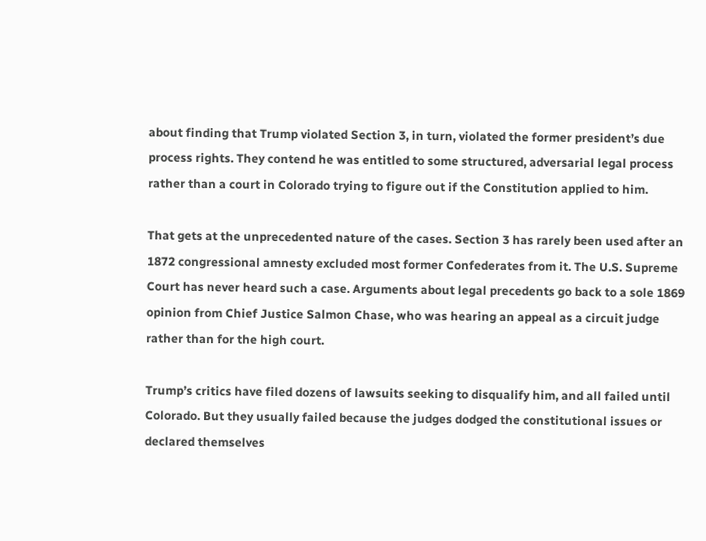about finding that Trump violated Section 3, in turn, violated the former president’s due process rights. They contend he was entitled to some structured, adversarial legal process rather than a court in Colorado trying to figure out if the Constitution applied to him.

That gets at the unprecedented nature of the cases. Section 3 has rarely been used after an 1872 congressional amnesty excluded most former Confederates from it. The U.S. Supreme Court has never heard such a case. Arguments about legal precedents go back to a sole 1869 opinion from Chief Justice Salmon Chase, who was hearing an appeal as a circuit judge rather than for the high court.

Trump’s critics have filed dozens of lawsuits seeking to disqualify him, and all failed until Colorado. But they usually failed because the judges dodged the constitutional issues or declared themselves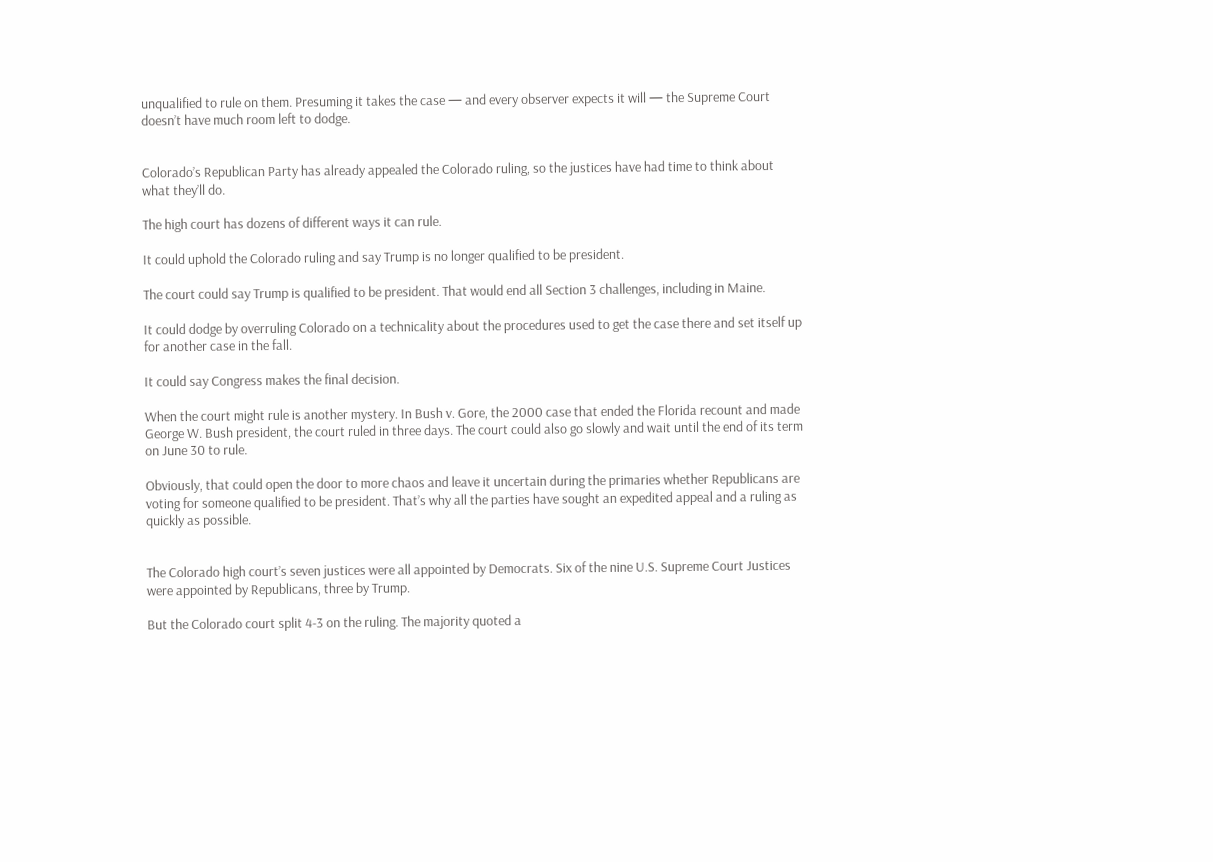unqualified to rule on them. Presuming it takes the case — and every observer expects it will — the Supreme Court doesn’t have much room left to dodge.


Colorado’s Republican Party has already appealed the Colorado ruling, so the justices have had time to think about what they’ll do.

The high court has dozens of different ways it can rule.

It could uphold the Colorado ruling and say Trump is no longer qualified to be president.

The court could say Trump is qualified to be president. That would end all Section 3 challenges, including in Maine.

It could dodge by overruling Colorado on a technicality about the procedures used to get the case there and set itself up for another case in the fall.

It could say Congress makes the final decision.

When the court might rule is another mystery. In Bush v. Gore, the 2000 case that ended the Florida recount and made George W. Bush president, the court ruled in three days. The court could also go slowly and wait until the end of its term on June 30 to rule.

Obviously, that could open the door to more chaos and leave it uncertain during the primaries whether Republicans are voting for someone qualified to be president. That’s why all the parties have sought an expedited appeal and a ruling as quickly as possible.


The Colorado high court’s seven justices were all appointed by Democrats. Six of the nine U.S. Supreme Court Justices were appointed by Republicans, three by Trump.

But the Colorado court split 4-3 on the ruling. The majority quoted a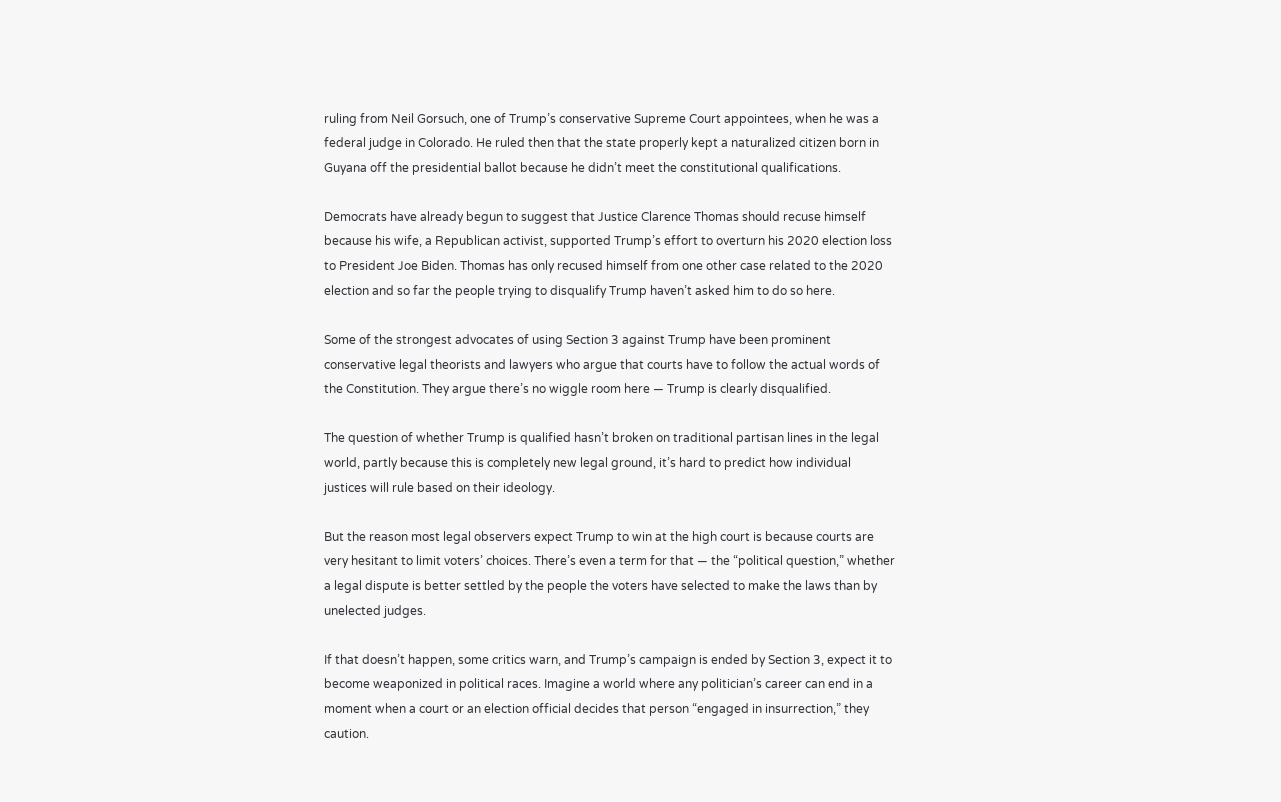ruling from Neil Gorsuch, one of Trump’s conservative Supreme Court appointees, when he was a federal judge in Colorado. He ruled then that the state properly kept a naturalized citizen born in Guyana off the presidential ballot because he didn’t meet the constitutional qualifications.

Democrats have already begun to suggest that Justice Clarence Thomas should recuse himself because his wife, a Republican activist, supported Trump’s effort to overturn his 2020 election loss to President Joe Biden. Thomas has only recused himself from one other case related to the 2020 election and so far the people trying to disqualify Trump haven’t asked him to do so here.

Some of the strongest advocates of using Section 3 against Trump have been prominent conservative legal theorists and lawyers who argue that courts have to follow the actual words of the Constitution. They argue there’s no wiggle room here — Trump is clearly disqualified.

The question of whether Trump is qualified hasn’t broken on traditional partisan lines in the legal world, partly because this is completely new legal ground, it’s hard to predict how individual justices will rule based on their ideology.

But the reason most legal observers expect Trump to win at the high court is because courts are very hesitant to limit voters’ choices. There’s even a term for that — the “political question,” whether a legal dispute is better settled by the people the voters have selected to make the laws than by unelected judges.

If that doesn’t happen, some critics warn, and Trump’s campaign is ended by Section 3, expect it to become weaponized in political races. Imagine a world where any politician’s career can end in a moment when a court or an election official decides that person “engaged in insurrection,” they caution.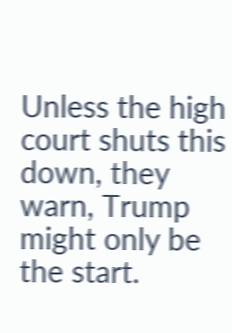Unless the high court shuts this down, they warn, Trump might only be the start.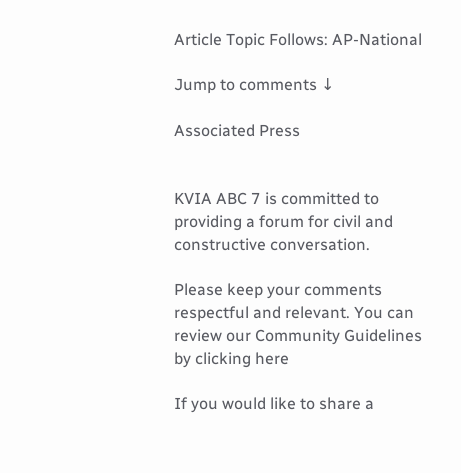Article Topic Follows: AP-National

Jump to comments ↓

Associated Press


KVIA ABC 7 is committed to providing a forum for civil and constructive conversation.

Please keep your comments respectful and relevant. You can review our Community Guidelines by clicking here

If you would like to share a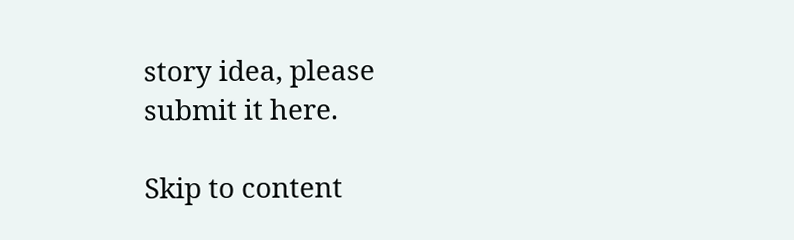story idea, please submit it here.

Skip to content